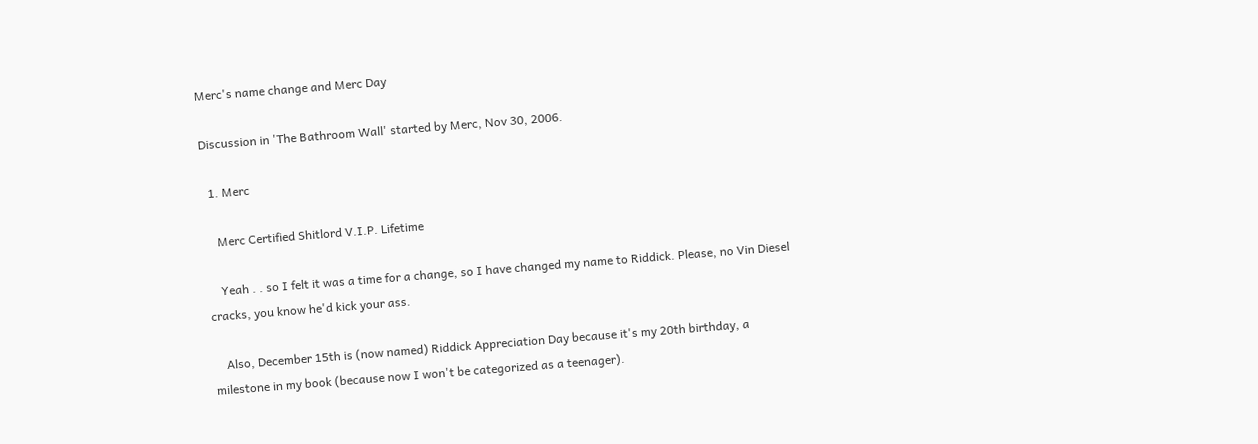Merc's name change and Merc Day

Discussion in 'The Bathroom Wall' started by Merc, Nov 30, 2006.

  1. Merc

    Merc Certified Shitlord V.I.P. Lifetime

    Yeah . . so I felt it was a time for a change, so I have changed my name to Riddick. Please, no Vin Diesel cracks, you know he'd kick your ass.

    Also, December 15th is (now named) Riddick Appreciation Day because it's my 20th birthday, a milestone in my book (because now I won't be categorized as a teenager).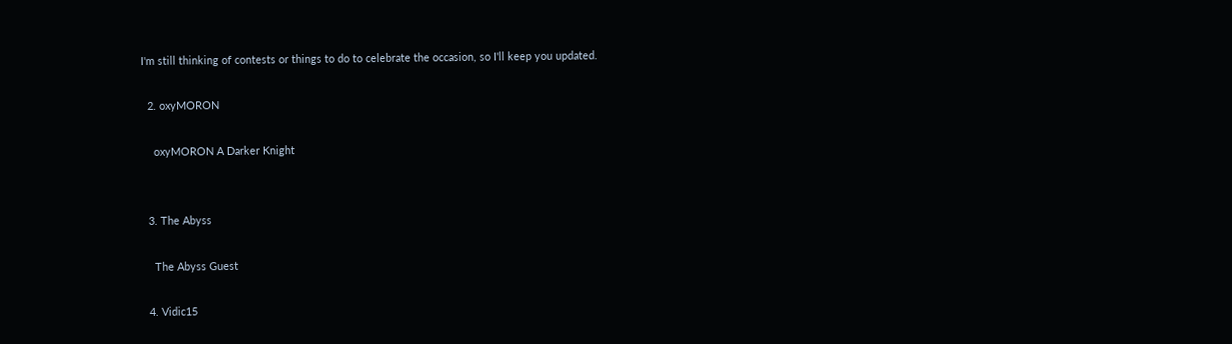I'm still thinking of contests or things to do to celebrate the occasion, so I'll keep you updated.

  2. oxyMORON

    oxyMORON A Darker Knight


  3. The Abyss

    The Abyss Guest

  4. Vidic15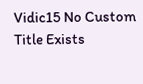Vidic15 No Custom Title Exists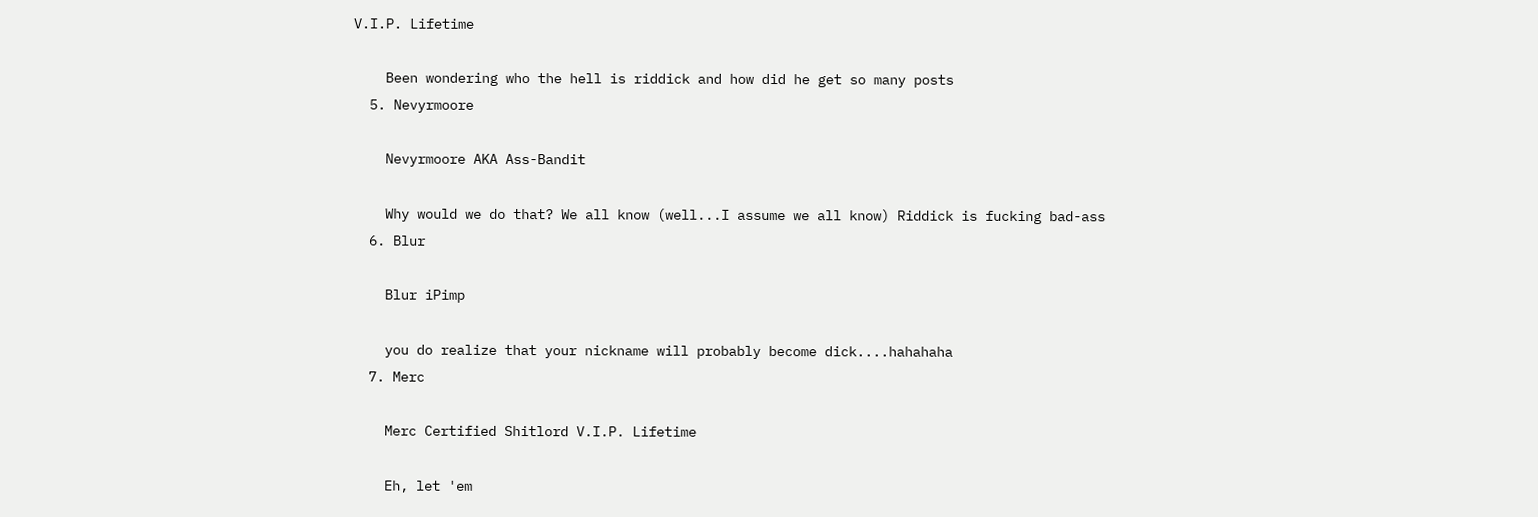V.I.P. Lifetime

    Been wondering who the hell is riddick and how did he get so many posts
  5. Nevyrmoore

    Nevyrmoore AKA Ass-Bandit

    Why would we do that? We all know (well...I assume we all know) Riddick is fucking bad-ass
  6. Blur

    Blur iPimp

    you do realize that your nickname will probably become dick....hahahaha
  7. Merc

    Merc Certified Shitlord V.I.P. Lifetime

    Eh, let 'em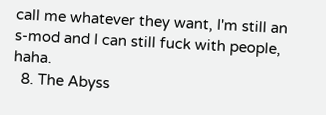call me whatever they want, I'm still an s-mod and I can still fuck with people, haha.
  8. The Abyss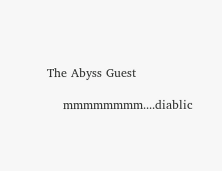The Abyss Guest

    mmmmmmmm....diablic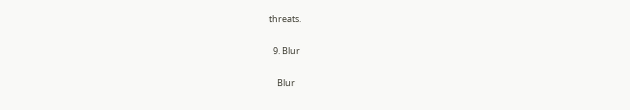threats.

  9. Blur

    Blur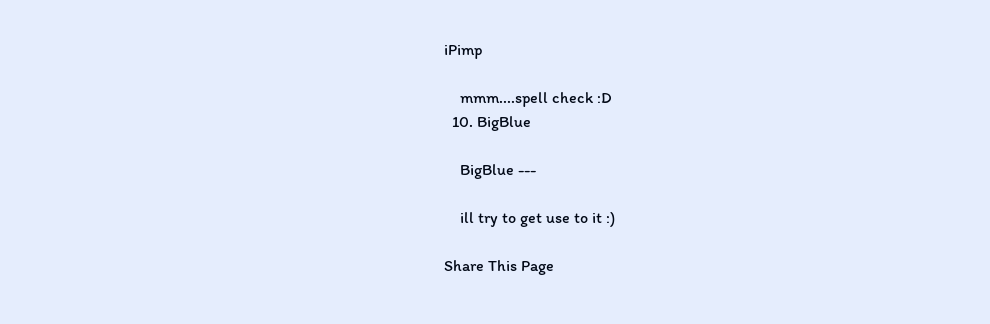iPimp

    mmm....spell check :D
  10. BigBlue

    BigBlue ---

    ill try to get use to it :)

Share This Page